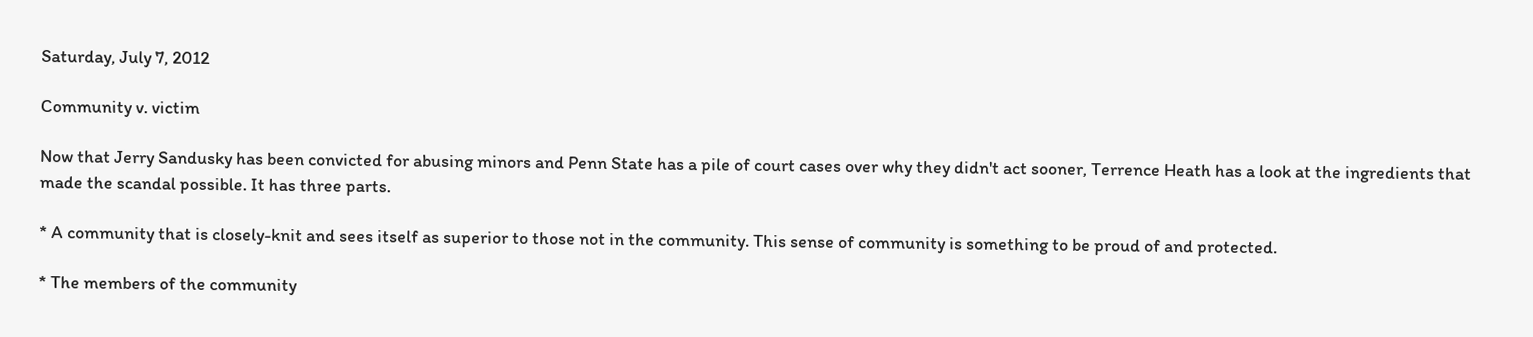Saturday, July 7, 2012

Community v. victim

Now that Jerry Sandusky has been convicted for abusing minors and Penn State has a pile of court cases over why they didn't act sooner, Terrence Heath has a look at the ingredients that made the scandal possible. It has three parts.

* A community that is closely-knit and sees itself as superior to those not in the community. This sense of community is something to be proud of and protected.

* The members of the community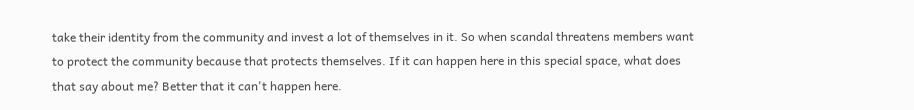take their identity from the community and invest a lot of themselves in it. So when scandal threatens members want to protect the community because that protects themselves. If it can happen here in this special space, what does that say about me? Better that it can't happen here.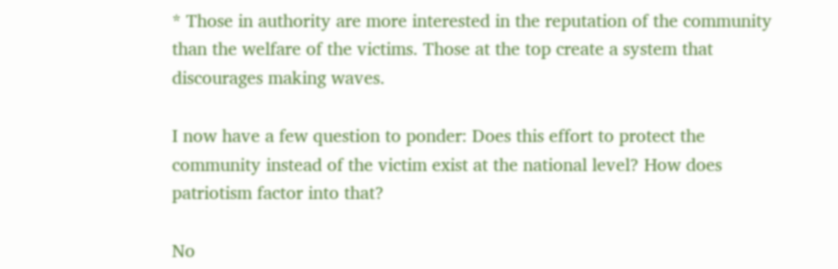* Those in authority are more interested in the reputation of the community than the welfare of the victims. Those at the top create a system that discourages making waves.

I now have a few question to ponder: Does this effort to protect the community instead of the victim exist at the national level? How does patriotism factor into that?

No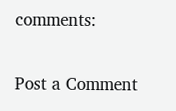comments:

Post a Comment